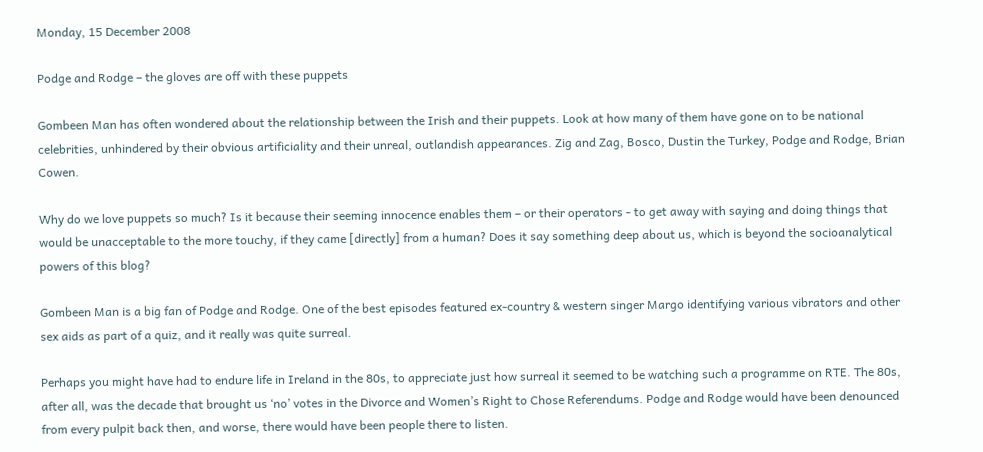Monday, 15 December 2008

Podge and Rodge – the gloves are off with these puppets

Gombeen Man has often wondered about the relationship between the Irish and their puppets. Look at how many of them have gone on to be national celebrities, unhindered by their obvious artificiality and their unreal, outlandish appearances. Zig and Zag, Bosco, Dustin the Turkey, Podge and Rodge, Brian Cowen.

Why do we love puppets so much? Is it because their seeming innocence enables them – or their operators - to get away with saying and doing things that would be unacceptable to the more touchy, if they came [directly] from a human? Does it say something deep about us, which is beyond the socioanalytical powers of this blog?

Gombeen Man is a big fan of Podge and Rodge. One of the best episodes featured ex-country & western singer Margo identifying various vibrators and other sex aids as part of a quiz, and it really was quite surreal.

Perhaps you might have had to endure life in Ireland in the 80s, to appreciate just how surreal it seemed to be watching such a programme on RTE. The 80s, after all, was the decade that brought us ‘no’ votes in the Divorce and Women’s Right to Chose Referendums. Podge and Rodge would have been denounced from every pulpit back then, and worse, there would have been people there to listen.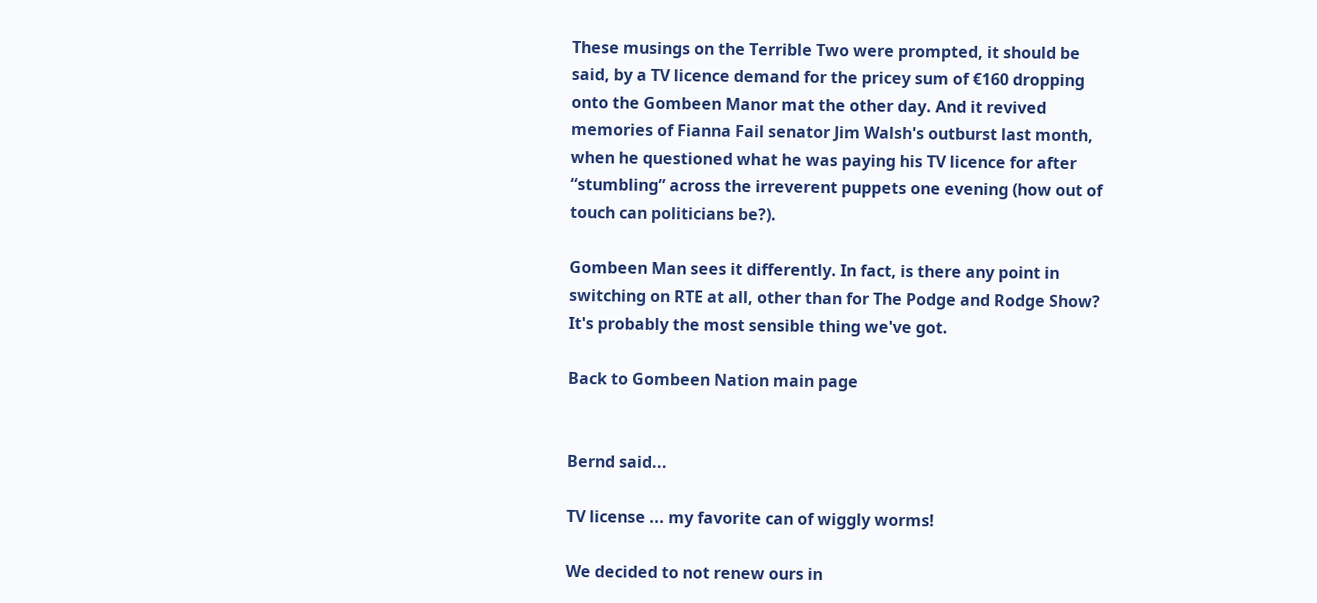These musings on the Terrible Two were prompted, it should be said, by a TV licence demand for the pricey sum of €160 dropping onto the Gombeen Manor mat the other day. And it revived memories of Fianna Fail senator Jim Walsh's outburst last month, when he questioned what he was paying his TV licence for after “stumbling” across the irreverent puppets one evening (how out of touch can politicians be?).

Gombeen Man sees it differently. In fact, is there any point in switching on RTE at all, other than for The Podge and Rodge Show? It's probably the most sensible thing we've got.

Back to Gombeen Nation main page


Bernd said...

TV license ... my favorite can of wiggly worms!

We decided to not renew ours in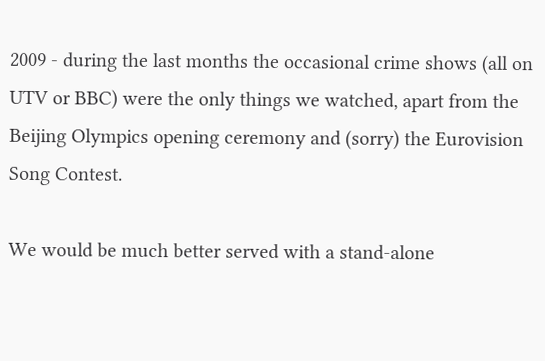2009 - during the last months the occasional crime shows (all on UTV or BBC) were the only things we watched, apart from the Beijing Olympics opening ceremony and (sorry) the Eurovision Song Contest.

We would be much better served with a stand-alone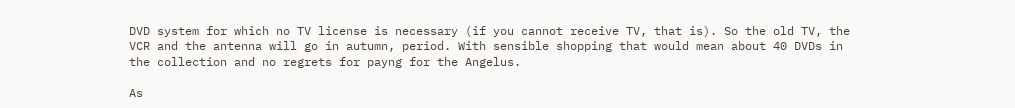DVD system for which no TV license is necessary (if you cannot receive TV, that is). So the old TV, the VCR and the antenna will go in autumn, period. With sensible shopping that would mean about 40 DVDs in the collection and no regrets for payng for the Angelus.

As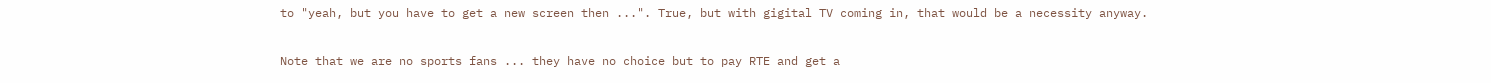to "yeah, but you have to get a new screen then ...". True, but with gigital TV coming in, that would be a necessity anyway.

Note that we are no sports fans ... they have no choice but to pay RTE and get a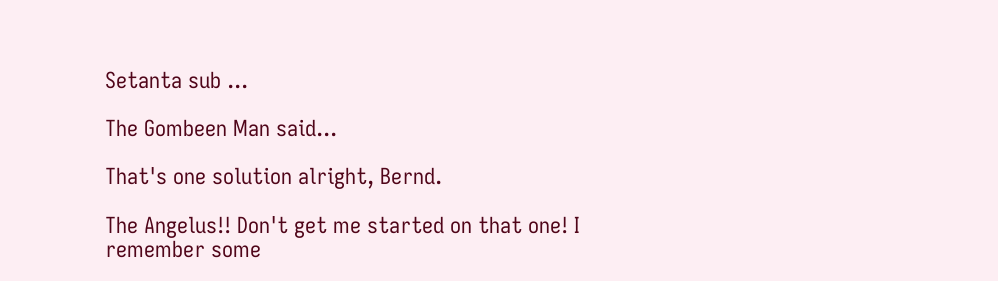Setanta sub ...

The Gombeen Man said...

That's one solution alright, Bernd.

The Angelus!! Don't get me started on that one! I remember some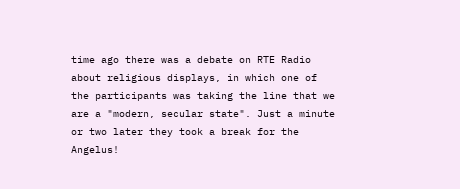time ago there was a debate on RTE Radio about religious displays, in which one of the participants was taking the line that we are a "modern, secular state". Just a minute or two later they took a break for the Angelus!